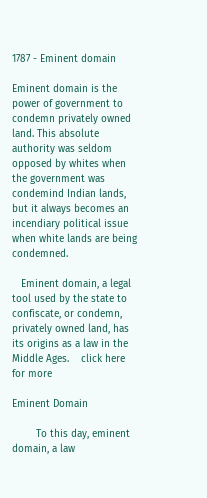1787 - Eminent domain

Eminent domain is the power of government to condemn privately owned land. This absolute authority was seldom opposed by whites when the government was condemind Indian lands, but it always becomes an incendiary political issue when white lands are being condemned.

   Eminent domain, a legal tool used by the state to confiscate, or condemn, privately owned land, has its origins as a law in the Middle Ages.    click here for more

Eminent Domain

        To this day, eminent domain, a law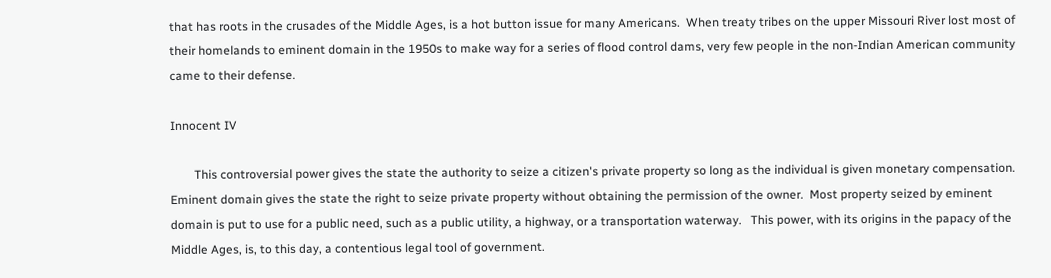that has roots in the crusades of the Middle Ages, is a hot button issue for many Americans.  When treaty tribes on the upper Missouri River lost most of their homelands to eminent domain in the 1950s to make way for a series of flood control dams, very few people in the non-Indian American community came to their defense.

Innocent IV

        This controversial power gives the state the authority to seize a citizen's private property so long as the individual is given monetary compensation.   Eminent domain gives the state the right to seize private property without obtaining the permission of the owner.  Most property seized by eminent domain is put to use for a public need, such as a public utility, a highway, or a transportation waterway.   This power, with its origins in the papacy of the Middle Ages, is, to this day, a contentious legal tool of government.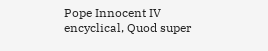Pope Innocent IV encyclical, Quod super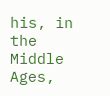his, in the Middle Ages,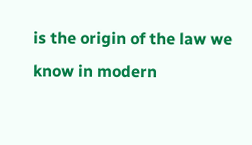is the origin of the law we know in modern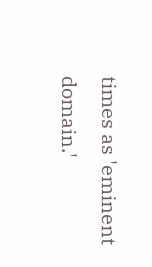times as 'eminent domain.'